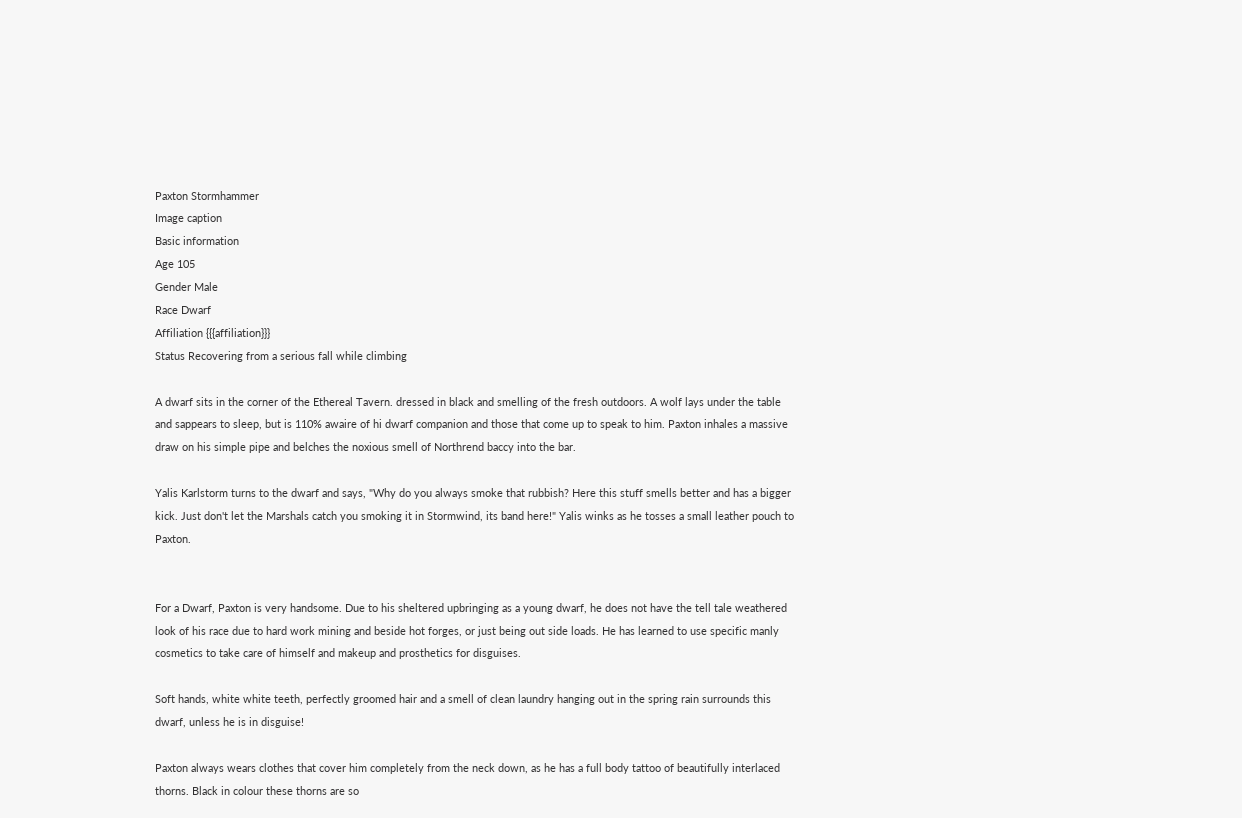Paxton Stormhammer
Image caption
Basic information
Age 105
Gender Male
Race Dwarf
Affiliation {{{affiliation}}}
Status Recovering from a serious fall while climbing

A dwarf sits in the corner of the Ethereal Tavern. dressed in black and smelling of the fresh outdoors. A wolf lays under the table and sappears to sleep, but is 110% awaire of hi dwarf companion and those that come up to speak to him. Paxton inhales a massive draw on his simple pipe and belches the noxious smell of Northrend baccy into the bar.

Yalis Karlstorm turns to the dwarf and says, "Why do you always smoke that rubbish? Here this stuff smells better and has a bigger kick. Just don't let the Marshals catch you smoking it in Stormwind, its band here!" Yalis winks as he tosses a small leather pouch to Paxton.


For a Dwarf, Paxton is very handsome. Due to his sheltered upbringing as a young dwarf, he does not have the tell tale weathered look of his race due to hard work mining and beside hot forges, or just being out side loads. He has learned to use specific manly cosmetics to take care of himself and makeup and prosthetics for disguises.

Soft hands, white white teeth, perfectly groomed hair and a smell of clean laundry hanging out in the spring rain surrounds this dwarf, unless he is in disguise!

Paxton always wears clothes that cover him completely from the neck down, as he has a full body tattoo of beautifully interlaced thorns. Black in colour these thorns are so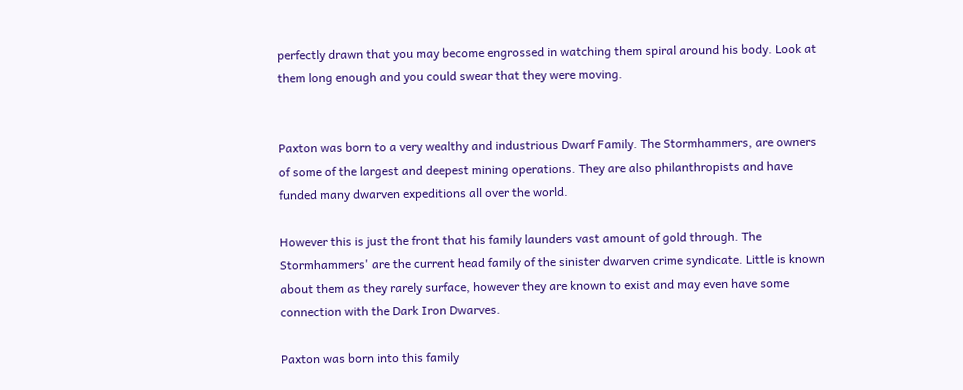perfectly drawn that you may become engrossed in watching them spiral around his body. Look at them long enough and you could swear that they were moving.


Paxton was born to a very wealthy and industrious Dwarf Family. The Stormhammers, are owners of some of the largest and deepest mining operations. They are also philanthropists and have funded many dwarven expeditions all over the world.

However this is just the front that his family launders vast amount of gold through. The Stormhammers' are the current head family of the sinister dwarven crime syndicate. Little is known about them as they rarely surface, however they are known to exist and may even have some connection with the Dark Iron Dwarves.

Paxton was born into this family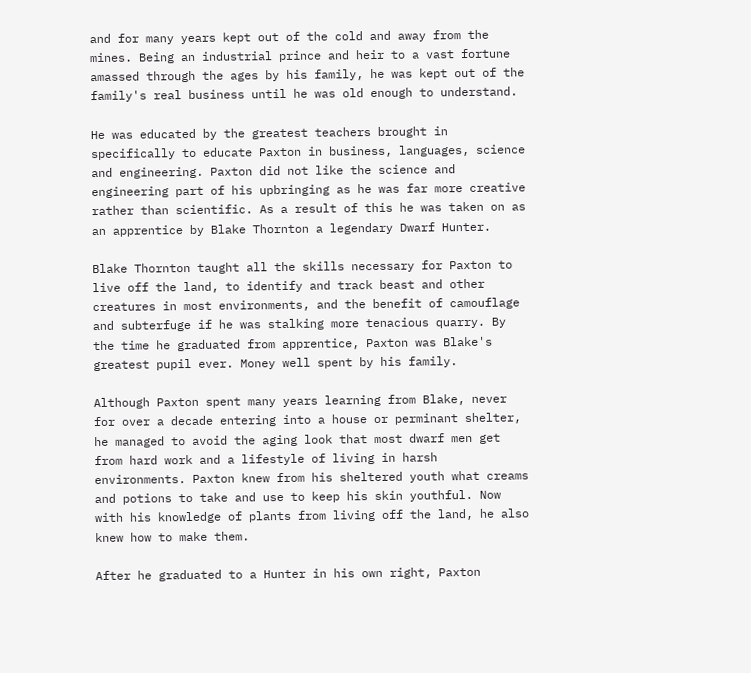and for many years kept out of the cold and away from the mines. Being an industrial prince and heir to a vast fortune amassed through the ages by his family, he was kept out of the family's real business until he was old enough to understand.

He was educated by the greatest teachers brought in specifically to educate Paxton in business, languages, science and engineering. Paxton did not like the science and engineering part of his upbringing as he was far more creative rather than scientific. As a result of this he was taken on as an apprentice by Blake Thornton a legendary Dwarf Hunter.

Blake Thornton taught all the skills necessary for Paxton to live off the land, to identify and track beast and other creatures in most environments, and the benefit of camouflage and subterfuge if he was stalking more tenacious quarry. By the time he graduated from apprentice, Paxton was Blake's greatest pupil ever. Money well spent by his family.

Although Paxton spent many years learning from Blake, never for over a decade entering into a house or perminant shelter, he managed to avoid the aging look that most dwarf men get from hard work and a lifestyle of living in harsh environments. Paxton knew from his sheltered youth what creams and potions to take and use to keep his skin youthful. Now with his knowledge of plants from living off the land, he also knew how to make them.

After he graduated to a Hunter in his own right, Paxton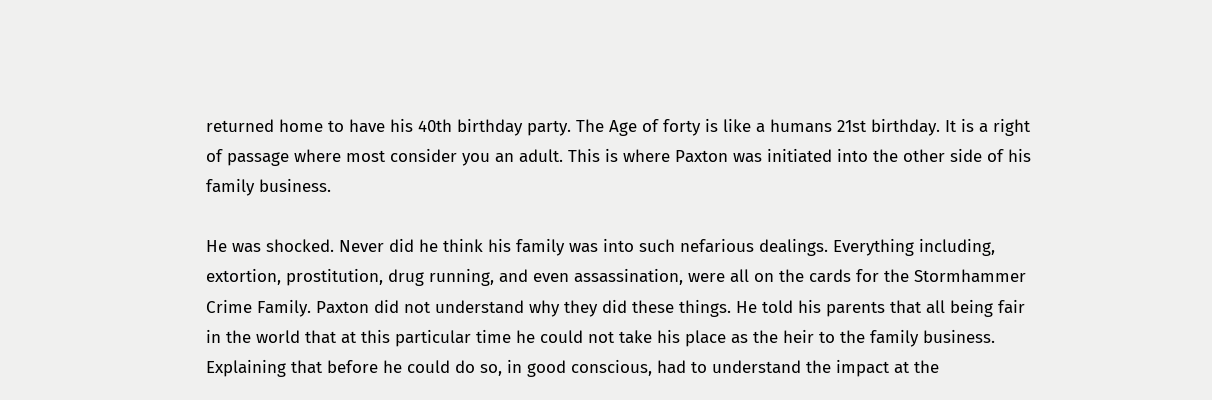returned home to have his 40th birthday party. The Age of forty is like a humans 21st birthday. It is a right of passage where most consider you an adult. This is where Paxton was initiated into the other side of his family business.

He was shocked. Never did he think his family was into such nefarious dealings. Everything including, extortion, prostitution, drug running, and even assassination, were all on the cards for the Stormhammer Crime Family. Paxton did not understand why they did these things. He told his parents that all being fair in the world that at this particular time he could not take his place as the heir to the family business. Explaining that before he could do so, in good conscious, had to understand the impact at the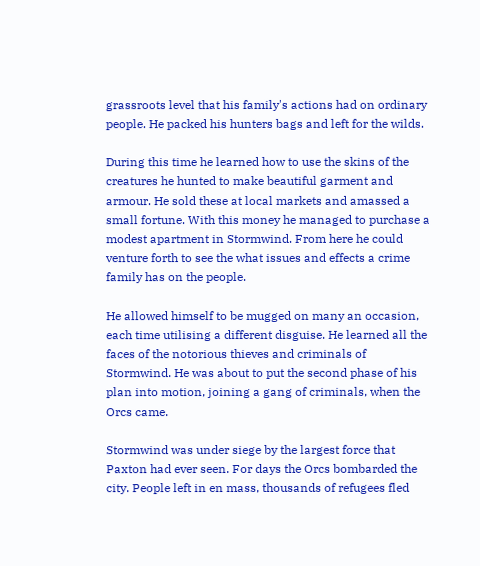grassroots level that his family's actions had on ordinary people. He packed his hunters bags and left for the wilds.

During this time he learned how to use the skins of the creatures he hunted to make beautiful garment and armour. He sold these at local markets and amassed a small fortune. With this money he managed to purchase a modest apartment in Stormwind. From here he could venture forth to see the what issues and effects a crime family has on the people.

He allowed himself to be mugged on many an occasion, each time utilising a different disguise. He learned all the faces of the notorious thieves and criminals of Stormwind. He was about to put the second phase of his plan into motion, joining a gang of criminals, when the Orcs came.

Stormwind was under siege by the largest force that Paxton had ever seen. For days the Orcs bombarded the city. People left in en mass, thousands of refugees fled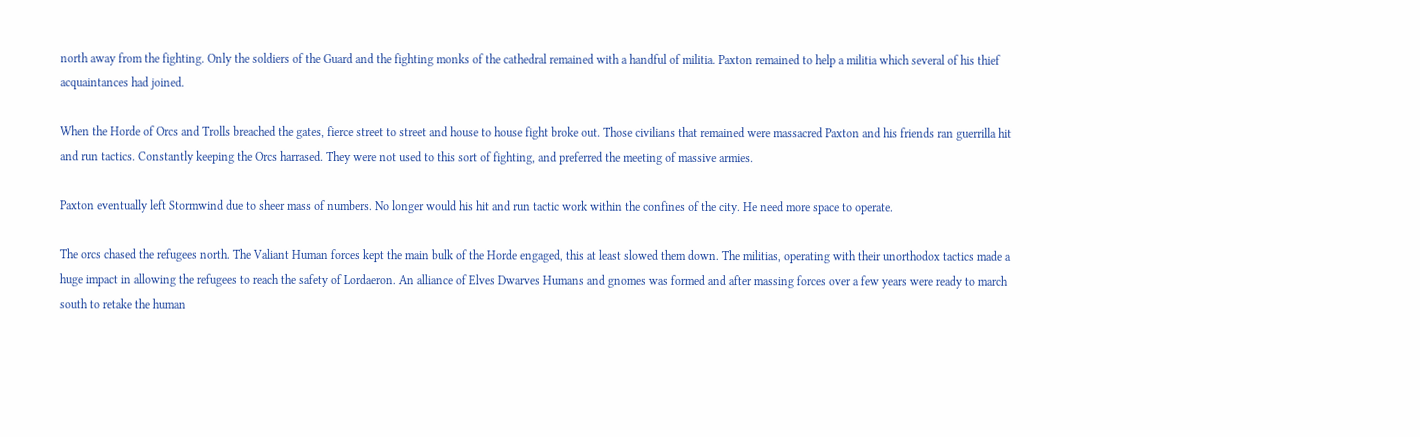north away from the fighting. Only the soldiers of the Guard and the fighting monks of the cathedral remained with a handful of militia. Paxton remained to help a militia which several of his thief acquaintances had joined.

When the Horde of Orcs and Trolls breached the gates, fierce street to street and house to house fight broke out. Those civilians that remained were massacred Paxton and his friends ran guerrilla hit and run tactics. Constantly keeping the Orcs harrased. They were not used to this sort of fighting, and preferred the meeting of massive armies.

Paxton eventually left Stormwind due to sheer mass of numbers. No longer would his hit and run tactic work within the confines of the city. He need more space to operate.

The orcs chased the refugees north. The Valiant Human forces kept the main bulk of the Horde engaged, this at least slowed them down. The militias, operating with their unorthodox tactics made a huge impact in allowing the refugees to reach the safety of Lordaeron. An alliance of Elves Dwarves Humans and gnomes was formed and after massing forces over a few years were ready to march south to retake the human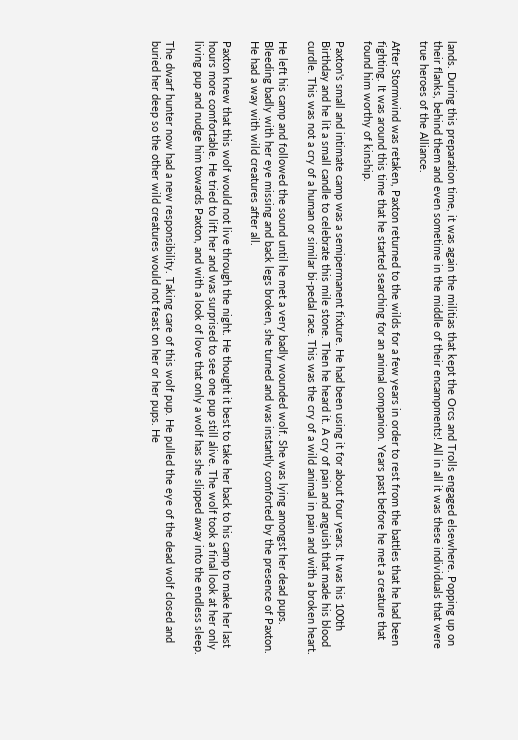lands. During this preparation time, it was again the militias that kept the Orcs and Trolls engaged elsewhere. Popping up on their flanks, behind them and even sometime in the middle of their encampments! All in all it was these individuals that were true heroes of the Alliance.

After Stormwind was retaken, Paxton returned to the wilds for a few years in order to rest from the battles that he had been fighting. It was around this time that he started searching for an animal companion. Years past before he met a creature that found him worthy of kinship.

Paxton's small and intimate camp was a semipermanent fixture. He had been using it for about four years. It was his 100th Birthday and he lit a small candle to celebrate this mile stone. Then he heard it. A cry of pain and anguish that made his blood curdle. This was not a cry of a human or similar bi-pedal race. This was the cry of a wild animal in pain and with a broken heart.

He left his camp and followed the sound until he met a very badly wounded wolf. She was lying amongst her dead pups. Bleeding badly with her eye missing and back legs broken, she turned and was instantly comforted by the presence of Paxton. He had a way with wild creatures after all.

Paxton knew that this wolf would not live through the night. He thought it best to take her back to his camp to make her last hours more comfortable. He tried to lift her and was surprised to see one pup still alive. The wolf took a final look at her only living pup and nudge him towards Paxton, and with a look of love that only a wolf has she slipped away into the endless sleep.

The dwarf hunter now had a new responsibility. Taking care of this wolf pup. He pulled the eye of the dead wolf closed and buried her deep so the other wild creatures would not feast on her or her pups. He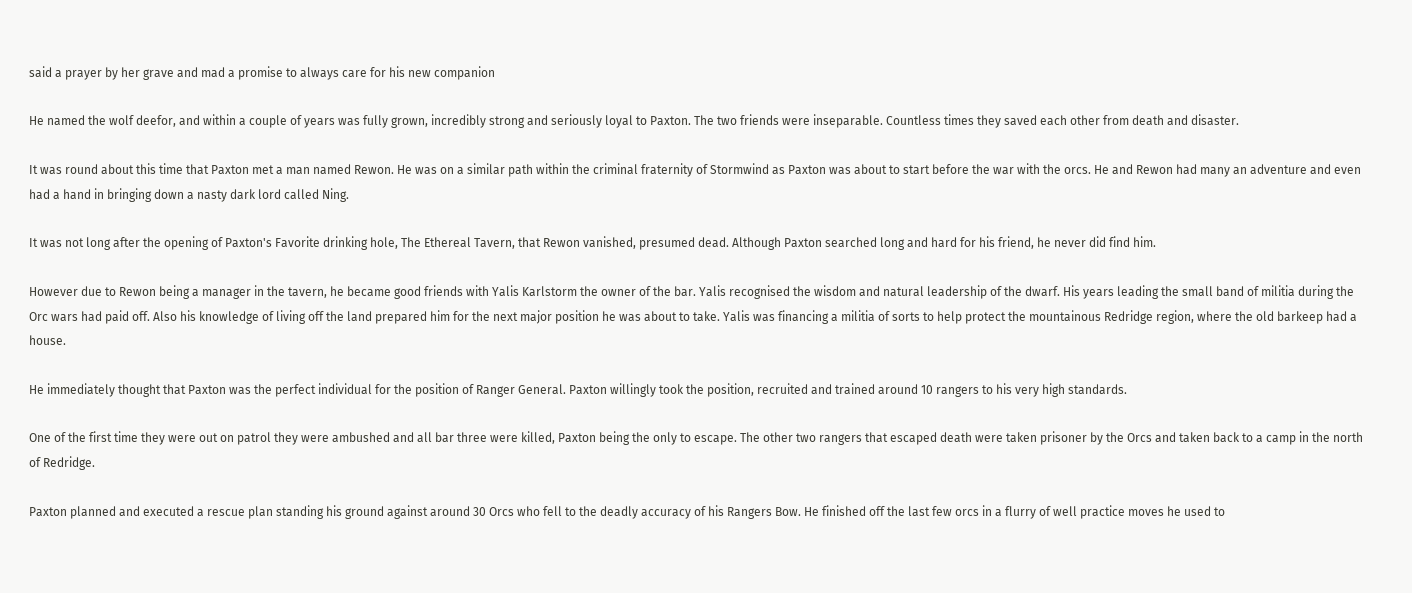said a prayer by her grave and mad a promise to always care for his new companion

He named the wolf deefor, and within a couple of years was fully grown, incredibly strong and seriously loyal to Paxton. The two friends were inseparable. Countless times they saved each other from death and disaster.

It was round about this time that Paxton met a man named Rewon. He was on a similar path within the criminal fraternity of Stormwind as Paxton was about to start before the war with the orcs. He and Rewon had many an adventure and even had a hand in bringing down a nasty dark lord called Ning.

It was not long after the opening of Paxton's Favorite drinking hole, The Ethereal Tavern, that Rewon vanished, presumed dead. Although Paxton searched long and hard for his friend, he never did find him.

However due to Rewon being a manager in the tavern, he became good friends with Yalis Karlstorm the owner of the bar. Yalis recognised the wisdom and natural leadership of the dwarf. His years leading the small band of militia during the Orc wars had paid off. Also his knowledge of living off the land prepared him for the next major position he was about to take. Yalis was financing a militia of sorts to help protect the mountainous Redridge region, where the old barkeep had a house.

He immediately thought that Paxton was the perfect individual for the position of Ranger General. Paxton willingly took the position, recruited and trained around 10 rangers to his very high standards.

One of the first time they were out on patrol they were ambushed and all bar three were killed, Paxton being the only to escape. The other two rangers that escaped death were taken prisoner by the Orcs and taken back to a camp in the north of Redridge.

Paxton planned and executed a rescue plan standing his ground against around 30 Orcs who fell to the deadly accuracy of his Rangers Bow. He finished off the last few orcs in a flurry of well practice moves he used to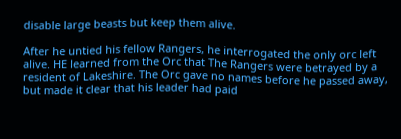disable large beasts but keep them alive.

After he untied his fellow Rangers, he interrogated the only orc left alive. HE learned from the Orc that The Rangers were betrayed by a resident of Lakeshire. The Orc gave no names before he passed away, but made it clear that his leader had paid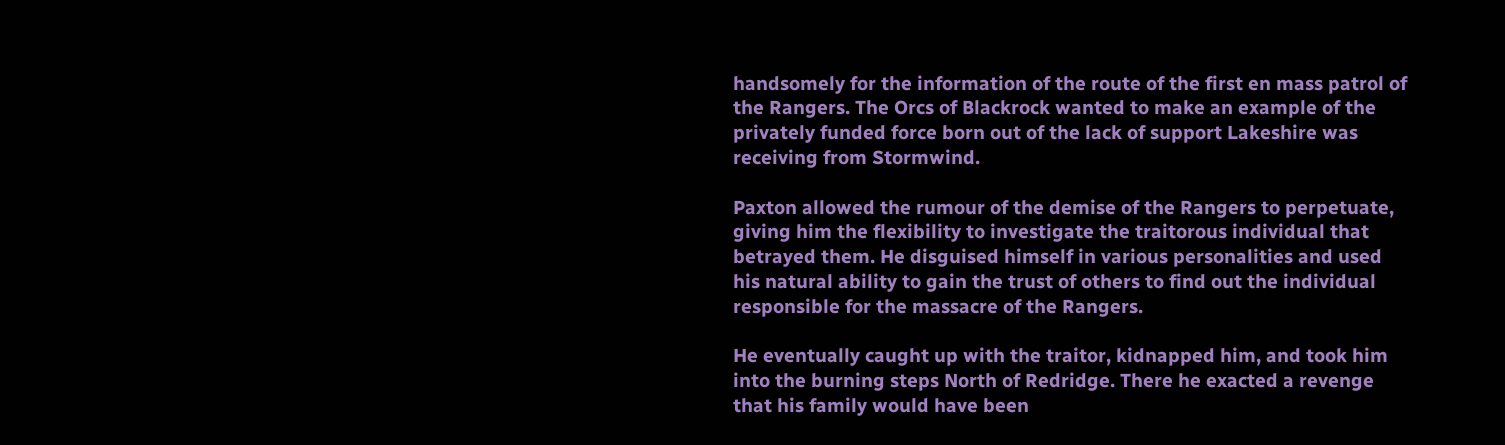handsomely for the information of the route of the first en mass patrol of the Rangers. The Orcs of Blackrock wanted to make an example of the privately funded force born out of the lack of support Lakeshire was receiving from Stormwind.

Paxton allowed the rumour of the demise of the Rangers to perpetuate, giving him the flexibility to investigate the traitorous individual that betrayed them. He disguised himself in various personalities and used his natural ability to gain the trust of others to find out the individual responsible for the massacre of the Rangers.

He eventually caught up with the traitor, kidnapped him, and took him into the burning steps North of Redridge. There he exacted a revenge that his family would have been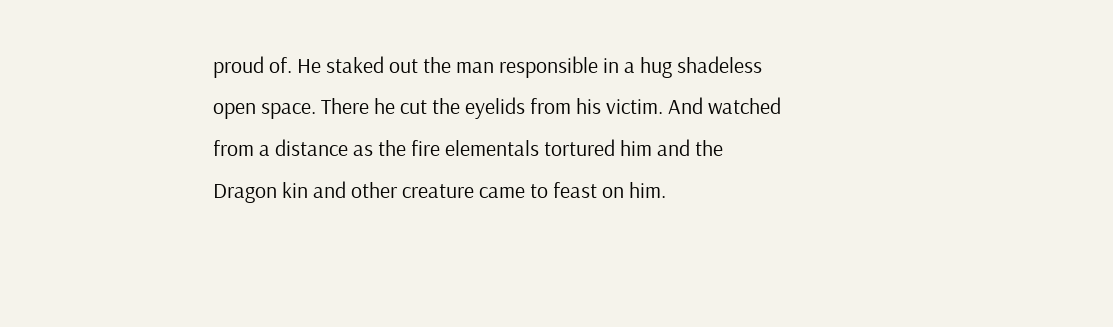proud of. He staked out the man responsible in a hug shadeless open space. There he cut the eyelids from his victim. And watched from a distance as the fire elementals tortured him and the Dragon kin and other creature came to feast on him.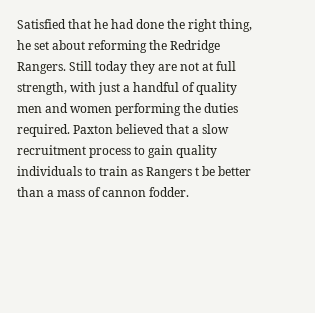Satisfied that he had done the right thing, he set about reforming the Redridge Rangers. Still today they are not at full strength, with just a handful of quality men and women performing the duties required. Paxton believed that a slow recruitment process to gain quality individuals to train as Rangers t be better than a mass of cannon fodder.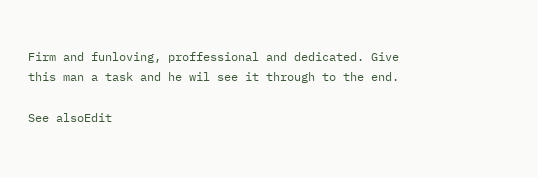Firm and funloving, proffessional and dedicated. Give this man a task and he wil see it through to the end.

See alsoEdit